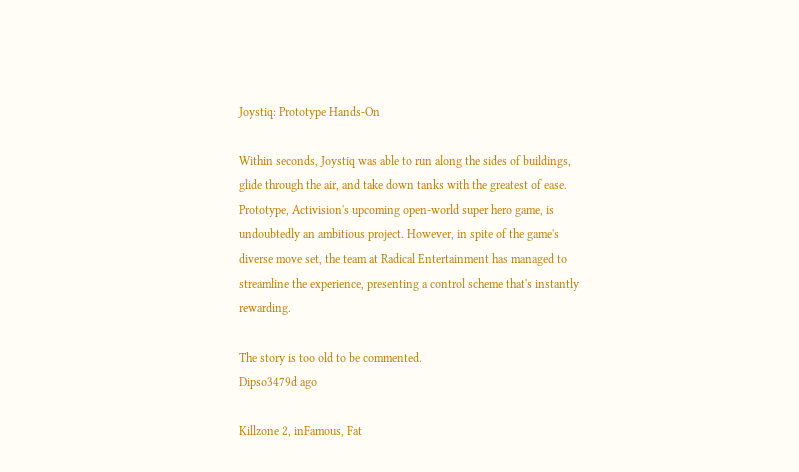Joystiq: Prototype Hands-On

Within seconds, Joystiq was able to run along the sides of buildings, glide through the air, and take down tanks with the greatest of ease. Prototype, Activision's upcoming open-world super hero game, is undoubtedly an ambitious project. However, in spite of the game's diverse move set, the team at Radical Entertainment has managed to streamline the experience, presenting a control scheme that's instantly rewarding.

The story is too old to be commented.
Dipso3479d ago

Killzone 2, inFamous, Fat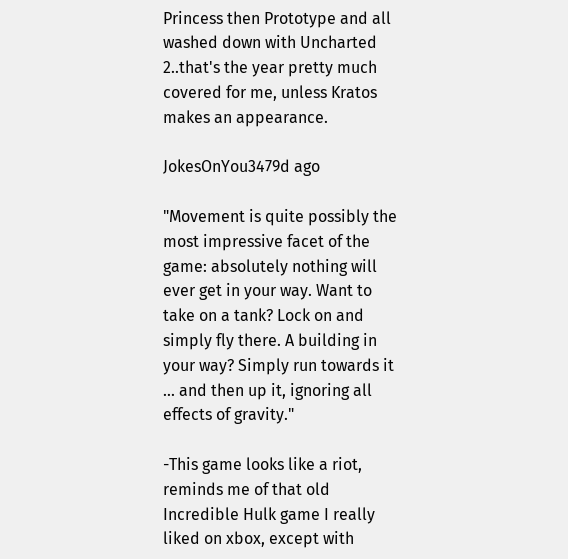Princess then Prototype and all washed down with Uncharted 2..that's the year pretty much covered for me, unless Kratos makes an appearance.

JokesOnYou3479d ago

"Movement is quite possibly the most impressive facet of the game: absolutely nothing will ever get in your way. Want to take on a tank? Lock on and simply fly there. A building in your way? Simply run towards it ... and then up it, ignoring all effects of gravity."

-This game looks like a riot, reminds me of that old Incredible Hulk game I really liked on xbox, except with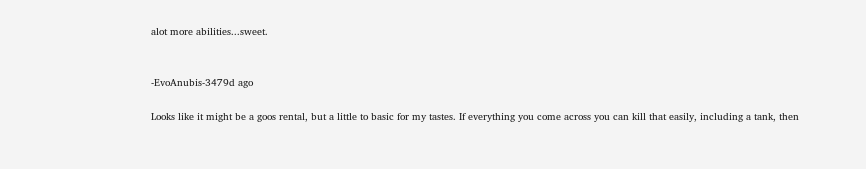alot more abilities...sweet.


-EvoAnubis-3479d ago

Looks like it might be a goos rental, but a little to basic for my tastes. If everything you come across you can kill that easily, including a tank, then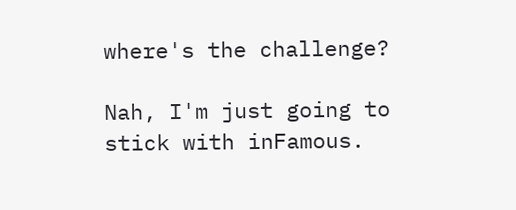where's the challenge?

Nah, I'm just going to stick with inFamous.